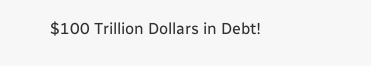$100 Trillion Dollars in Debt!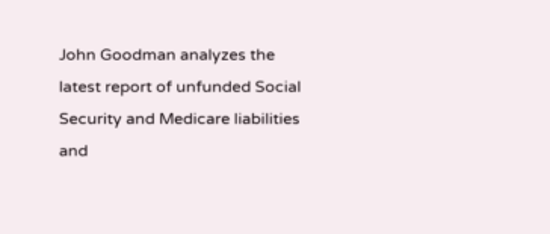John Goodman analyzes the latest report of unfunded Social Security and Medicare liabilities and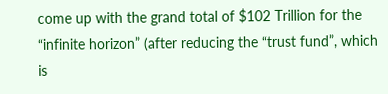come up with the grand total of $102 Trillion for the “infinite horizon” (after reducing the “trust fund”, which is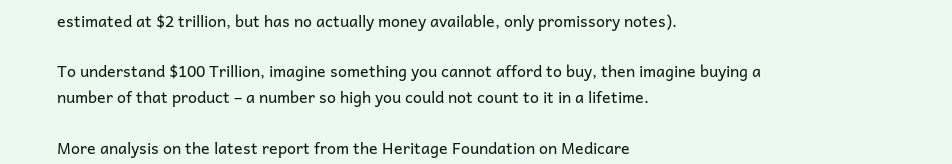estimated at $2 trillion, but has no actually money available, only promissory notes).

To understand $100 Trillion, imagine something you cannot afford to buy, then imagine buying a number of that product – a number so high you could not count to it in a lifetime.

More analysis on the latest report from the Heritage Foundation on Medicare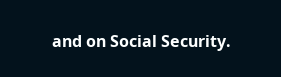and on Social Security.